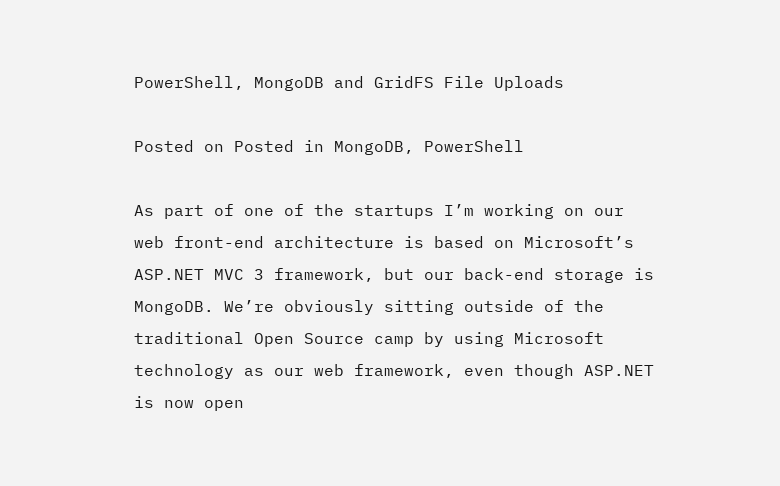PowerShell, MongoDB and GridFS File Uploads

Posted on Posted in MongoDB, PowerShell

As part of one of the startups I’m working on our web front-end architecture is based on Microsoft’s ASP.NET MVC 3 framework, but our back-end storage is MongoDB. We’re obviously sitting outside of the traditional Open Source camp by using Microsoft technology as our web framework, even though ASP.NET is now open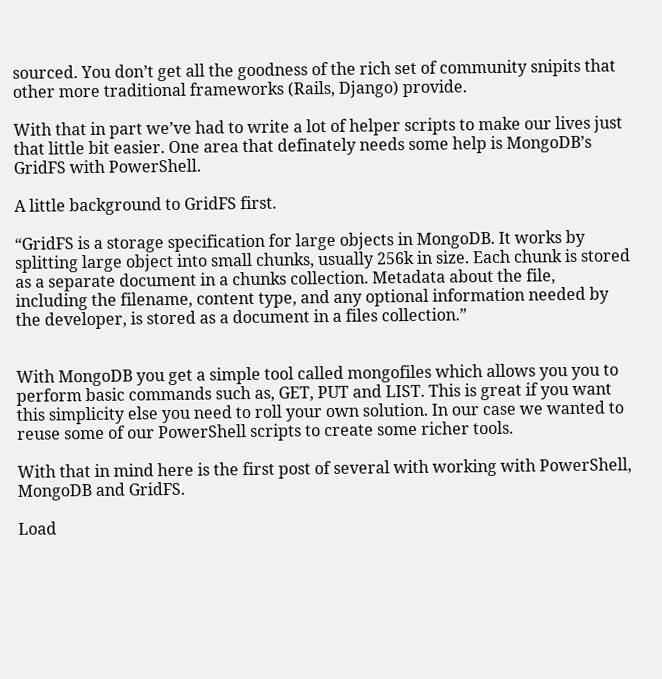sourced. You don’t get all the goodness of the rich set of community snipits that other more traditional frameworks (Rails, Django) provide.

With that in part we’ve had to write a lot of helper scripts to make our lives just that little bit easier. One area that definately needs some help is MongoDB’s GridFS with PowerShell.

A little background to GridFS first.

“GridFS is a storage specification for large objects in MongoDB. It works by splitting large object into small chunks, usually 256k in size. Each chunk is stored as a separate document in a chunks collection. Metadata about the file, including the filename, content type, and any optional information needed by the developer, is stored as a document in a files collection.”


With MongoDB you get a simple tool called mongofiles which allows you you to perform basic commands such as, GET, PUT and LIST. This is great if you want this simplicity else you need to roll your own solution. In our case we wanted to reuse some of our PowerShell scripts to create some richer tools.

With that in mind here is the first post of several with working with PowerShell, MongoDB and GridFS.

Load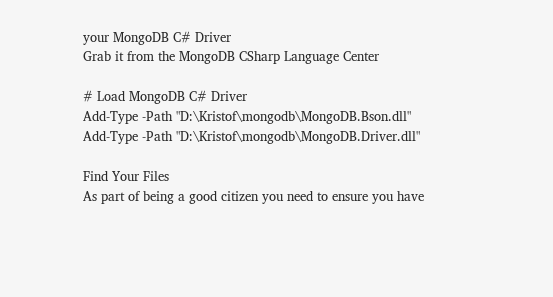your MongoDB C# Driver
Grab it from the MongoDB CSharp Language Center

# Load MongoDB C# Driver
Add-Type -Path "D:\Kristof\mongodb\MongoDB.Bson.dll"
Add-Type -Path "D:\Kristof\mongodb\MongoDB.Driver.dll"

Find Your Files
As part of being a good citizen you need to ensure you have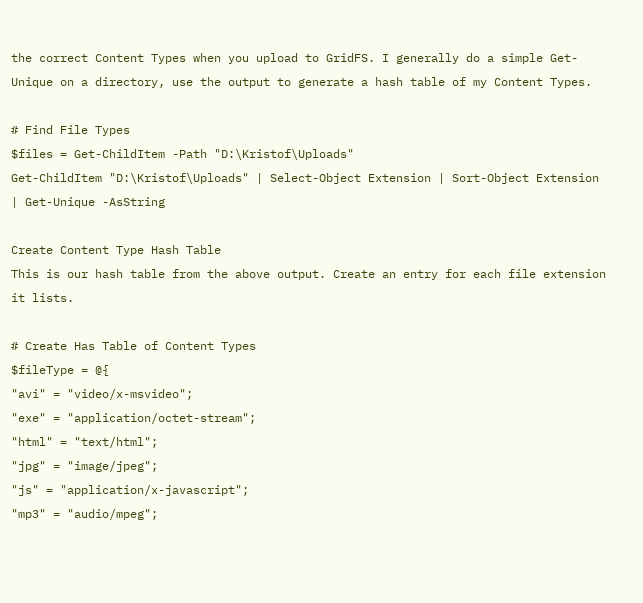the correct Content Types when you upload to GridFS. I generally do a simple Get-Unique on a directory, use the output to generate a hash table of my Content Types.

# Find File Types
$files = Get-ChildItem -Path "D:\Kristof\Uploads"
Get-ChildItem "D:\Kristof\Uploads" | Select-Object Extension | Sort-Object Extension | Get-Unique -AsString

Create Content Type Hash Table
This is our hash table from the above output. Create an entry for each file extension it lists.

# Create Has Table of Content Types
$fileType = @{
"avi" = "video/x-msvideo";
"exe" = "application/octet-stream";
"html" = "text/html";
"jpg" = "image/jpeg";
"js" = "application/x-javascript";
"mp3" = "audio/mpeg";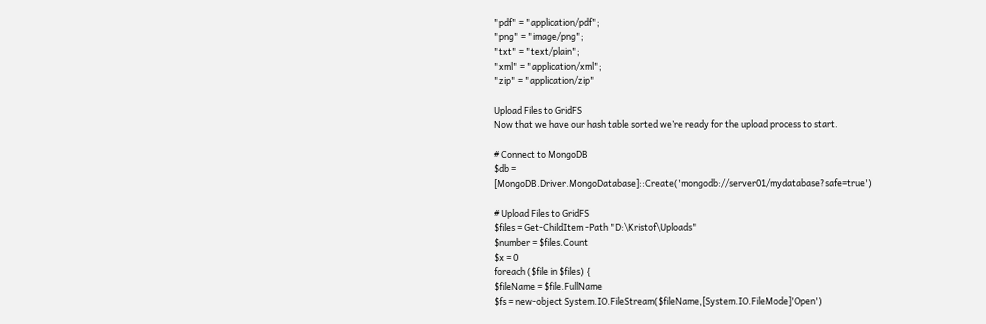"pdf" = "application/pdf";
"png" = "image/png";
"txt" = "text/plain";
"xml" = "application/xml";
"zip" = "application/zip"

Upload Files to GridFS
Now that we have our hash table sorted we’re ready for the upload process to start.

# Connect to MongoDB
$db = [MongoDB.Driver.MongoDatabase]::Create('mongodb://server01/mydatabase?safe=true')

# Upload Files to GridFS
$files = Get-ChildItem -Path "D:\Kristof\Uploads"
$number = $files.Count
$x = 0
foreach ($file in $files) {
$fileName = $file.FullName
$fs = new-object System.IO.FileStream($fileName,[System.IO.FileMode]'Open')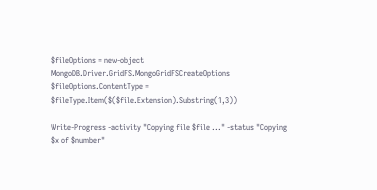$fileOptions = new-object MongoDB.Driver.GridFS.MongoGridFSCreateOptions
$fileOptions.ContentType = $fileType.Item($($file.Extension).Substring(1,3))

Write-Progress -activity "Copying file $file ..." -status "Copying $x of $number"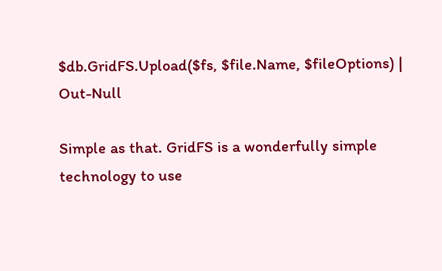$db.GridFS.Upload($fs, $file.Name, $fileOptions) | Out-Null

Simple as that. GridFS is a wonderfully simple technology to use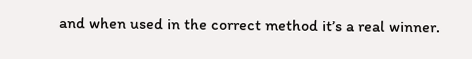and when used in the correct method it’s a real winner.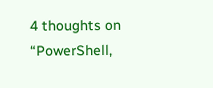4 thoughts on “PowerShell,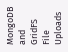MongoDB and GridFS File Uploads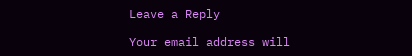Leave a Reply

Your email address will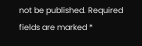not be published. Required fields are marked *